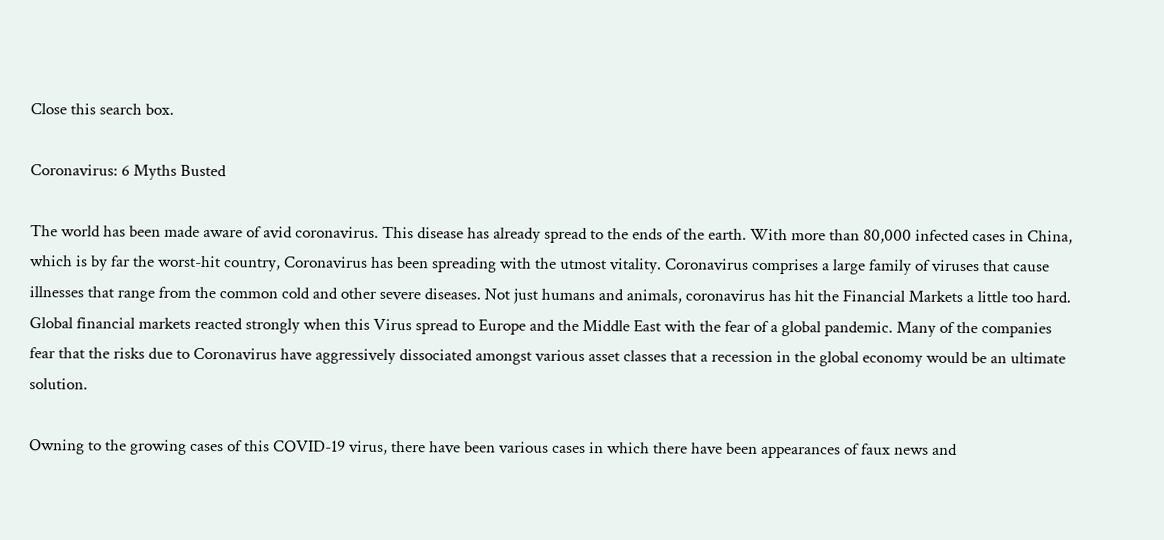Close this search box.

Coronavirus: 6 Myths Busted

The world has been made aware of avid coronavirus. This disease has already spread to the ends of the earth. With more than 80,000 infected cases in China, which is by far the worst-hit country, Coronavirus has been spreading with the utmost vitality. Coronavirus comprises a large family of viruses that cause illnesses that range from the common cold and other severe diseases. Not just humans and animals, coronavirus has hit the Financial Markets a little too hard. Global financial markets reacted strongly when this Virus spread to Europe and the Middle East with the fear of a global pandemic. Many of the companies fear that the risks due to Coronavirus have aggressively dissociated amongst various asset classes that a recession in the global economy would be an ultimate solution.

Owning to the growing cases of this COVID-19 virus, there have been various cases in which there have been appearances of faux news and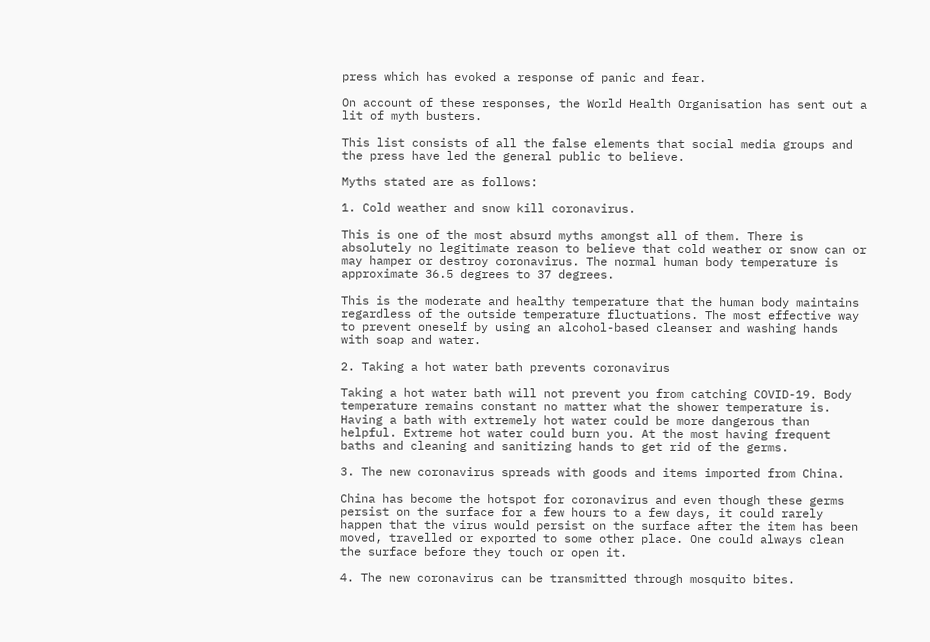press which has evoked a response of panic and fear.

On account of these responses, the World Health Organisation has sent out a lit of myth busters.

This list consists of all the false elements that social media groups and the press have led the general public to believe.

Myths stated are as follows:

1. Cold weather and snow kill coronavirus.

This is one of the most absurd myths amongst all of them. There is absolutely no legitimate reason to believe that cold weather or snow can or may hamper or destroy coronavirus. The normal human body temperature is approximate 36.5 degrees to 37 degrees.

This is the moderate and healthy temperature that the human body maintains regardless of the outside temperature fluctuations. The most effective way to prevent oneself by using an alcohol-based cleanser and washing hands with soap and water.

2. Taking a hot water bath prevents coronavirus

Taking a hot water bath will not prevent you from catching COVID-19. Body temperature remains constant no matter what the shower temperature is. Having a bath with extremely hot water could be more dangerous than helpful. Extreme hot water could burn you. At the most having frequent baths and cleaning and sanitizing hands to get rid of the germs.

3. The new coronavirus spreads with goods and items imported from China.

China has become the hotspot for coronavirus and even though these germs persist on the surface for a few hours to a few days, it could rarely happen that the virus would persist on the surface after the item has been moved, travelled or exported to some other place. One could always clean the surface before they touch or open it.

4. The new coronavirus can be transmitted through mosquito bites.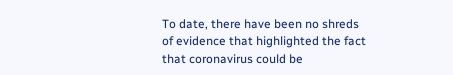To date, there have been no shreds of evidence that highlighted the fact that coronavirus could be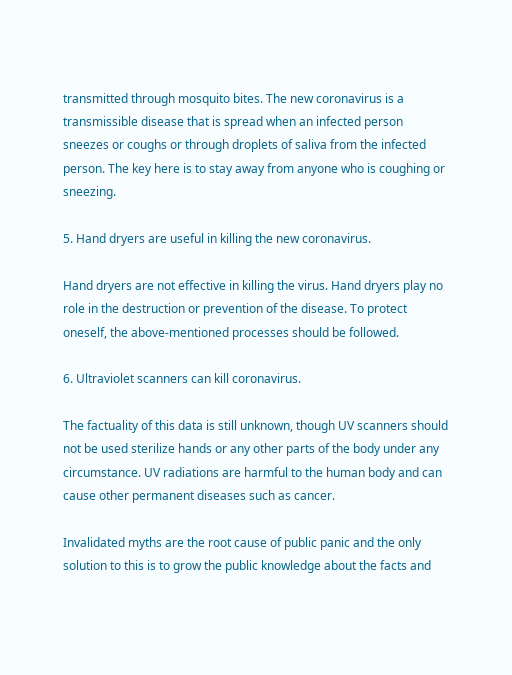transmitted through mosquito bites. The new coronavirus is a transmissible disease that is spread when an infected person sneezes or coughs or through droplets of saliva from the infected person. The key here is to stay away from anyone who is coughing or sneezing.

5. Hand dryers are useful in killing the new coronavirus.

Hand dryers are not effective in killing the virus. Hand dryers play no role in the destruction or prevention of the disease. To protect oneself, the above-mentioned processes should be followed.

6. Ultraviolet scanners can kill coronavirus.

The factuality of this data is still unknown, though UV scanners should not be used sterilize hands or any other parts of the body under any circumstance. UV radiations are harmful to the human body and can cause other permanent diseases such as cancer.

Invalidated myths are the root cause of public panic and the only solution to this is to grow the public knowledge about the facts and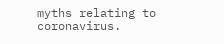myths relating to coronavirus.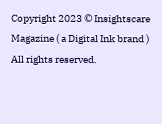Copyright 2023 © Insightscare Magazine ( a Digital Ink brand ) All rights reserved.